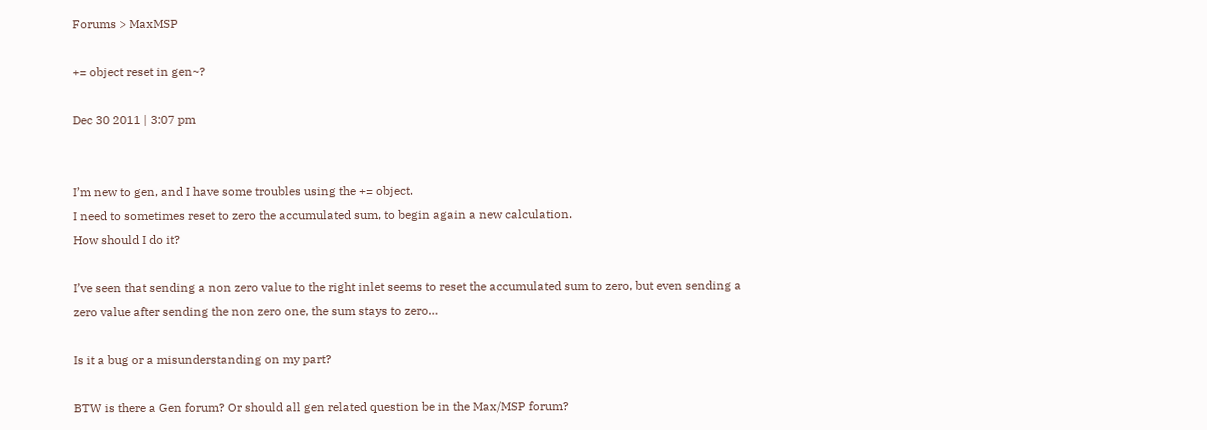Forums > MaxMSP

+= object reset in gen~?

Dec 30 2011 | 3:07 pm


I’m new to gen, and I have some troubles using the += object.
I need to sometimes reset to zero the accumulated sum, to begin again a new calculation.
How should I do it?

I’ve seen that sending a non zero value to the right inlet seems to reset the accumulated sum to zero, but even sending a zero value after sending the non zero one, the sum stays to zero…

Is it a bug or a misunderstanding on my part?

BTW is there a Gen forum? Or should all gen related question be in the Max/MSP forum?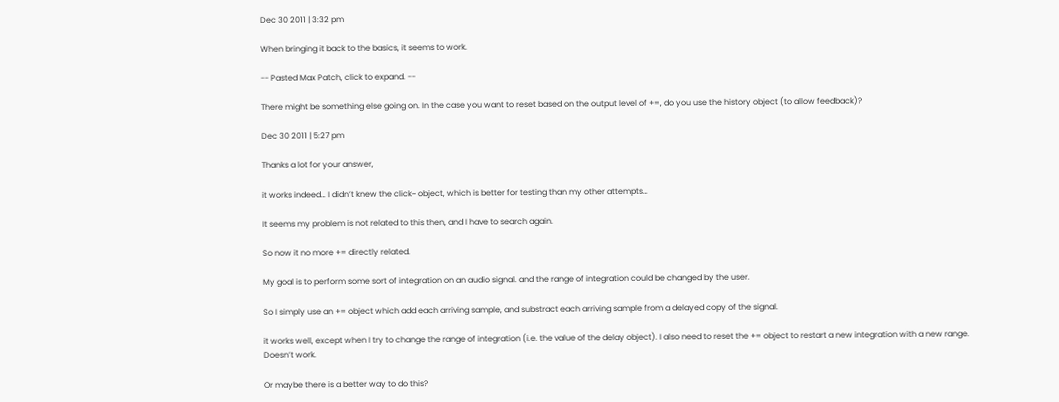Dec 30 2011 | 3:32 pm

When bringing it back to the basics, it seems to work.

-- Pasted Max Patch, click to expand. --

There might be something else going on. In the case you want to reset based on the output level of +=, do you use the history object (to allow feedback)?

Dec 30 2011 | 5:27 pm

Thanks a lot for your answer,

it works indeed… I didn’t knew the click~ object, which is better for testing than my other attempts…

It seems my problem is not related to this then, and I have to search again.

So now it no more += directly related.

My goal is to perform some sort of integration on an audio signal. and the range of integration could be changed by the user.

So I simply use an += object which add each arriving sample, and substract each arriving sample from a delayed copy of the signal.

it works well, except when I try to change the range of integration (i.e. the value of the delay object). I also need to reset the += object to restart a new integration with a new range.
Doesn’t work.

Or maybe there is a better way to do this?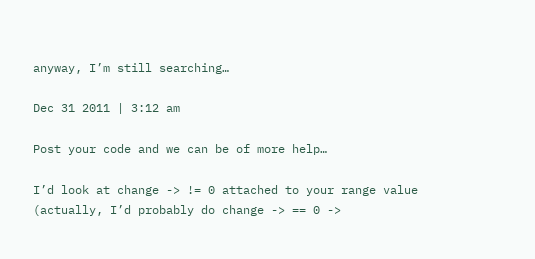anyway, I’m still searching…

Dec 31 2011 | 3:12 am

Post your code and we can be of more help…

I’d look at change -> != 0 attached to your range value (actually, I’d probably do change -> == 0 ->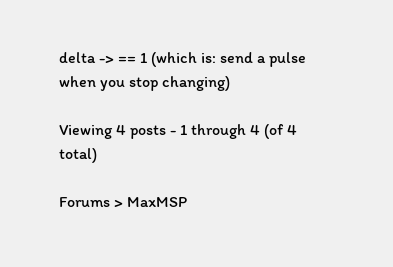delta -> == 1 (which is: send a pulse when you stop changing)

Viewing 4 posts - 1 through 4 (of 4 total)

Forums > MaxMSP